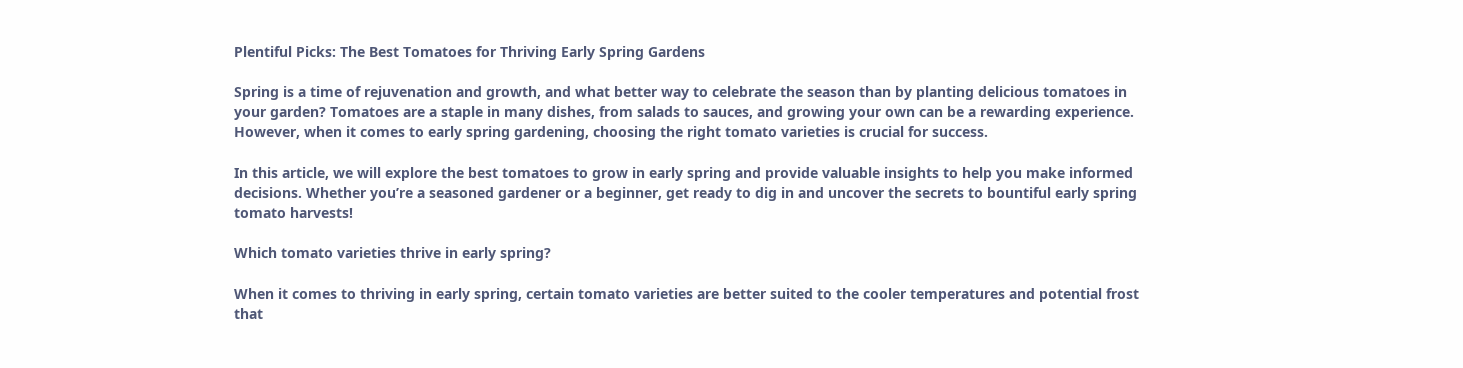Plentiful Picks: The Best Tomatoes for Thriving Early Spring Gardens

Spring is a time of rejuvenation and growth, and what better way to celebrate the season than by planting delicious tomatoes in your garden? Tomatoes are a staple in many dishes, from salads to sauces, and growing your own can be a rewarding experience. However, when it comes to early spring gardening, choosing the right tomato varieties is crucial for success.

In this article, we will explore the best tomatoes to grow in early spring and provide valuable insights to help you make informed decisions. Whether you’re a seasoned gardener or a beginner, get ready to dig in and uncover the secrets to bountiful early spring tomato harvests!

Which tomato varieties thrive in early spring?

When it comes to thriving in early spring, certain tomato varieties are better suited to the cooler temperatures and potential frost that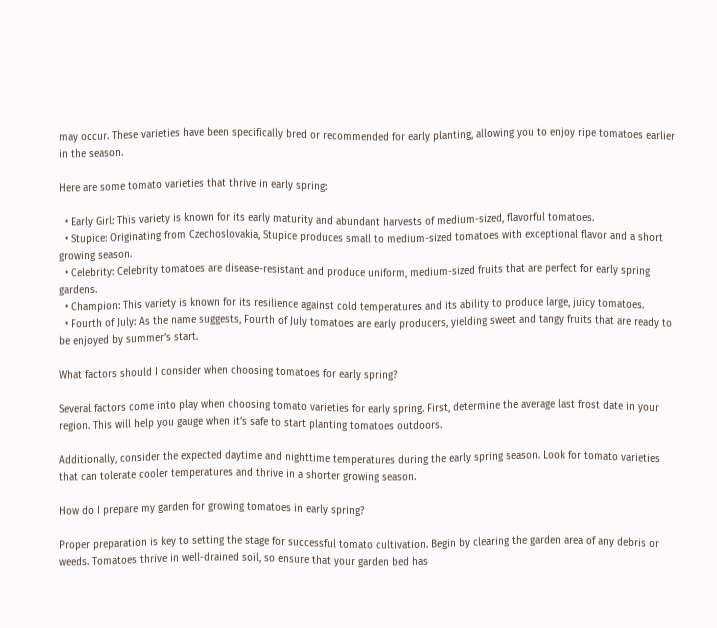may occur. These varieties have been specifically bred or recommended for early planting, allowing you to enjoy ripe tomatoes earlier in the season.

Here are some tomato varieties that thrive in early spring:

  • Early Girl: This variety is known for its early maturity and abundant harvests of medium-sized, flavorful tomatoes.
  • Stupice: Originating from Czechoslovakia, Stupice produces small to medium-sized tomatoes with exceptional flavor and a short growing season.
  • Celebrity: Celebrity tomatoes are disease-resistant and produce uniform, medium-sized fruits that are perfect for early spring gardens.
  • Champion: This variety is known for its resilience against cold temperatures and its ability to produce large, juicy tomatoes.
  • Fourth of July: As the name suggests, Fourth of July tomatoes are early producers, yielding sweet and tangy fruits that are ready to be enjoyed by summer’s start.

What factors should I consider when choosing tomatoes for early spring?

Several factors come into play when choosing tomato varieties for early spring. First, determine the average last frost date in your region. This will help you gauge when it’s safe to start planting tomatoes outdoors.

Additionally, consider the expected daytime and nighttime temperatures during the early spring season. Look for tomato varieties that can tolerate cooler temperatures and thrive in a shorter growing season.

How do I prepare my garden for growing tomatoes in early spring?

Proper preparation is key to setting the stage for successful tomato cultivation. Begin by clearing the garden area of any debris or weeds. Tomatoes thrive in well-drained soil, so ensure that your garden bed has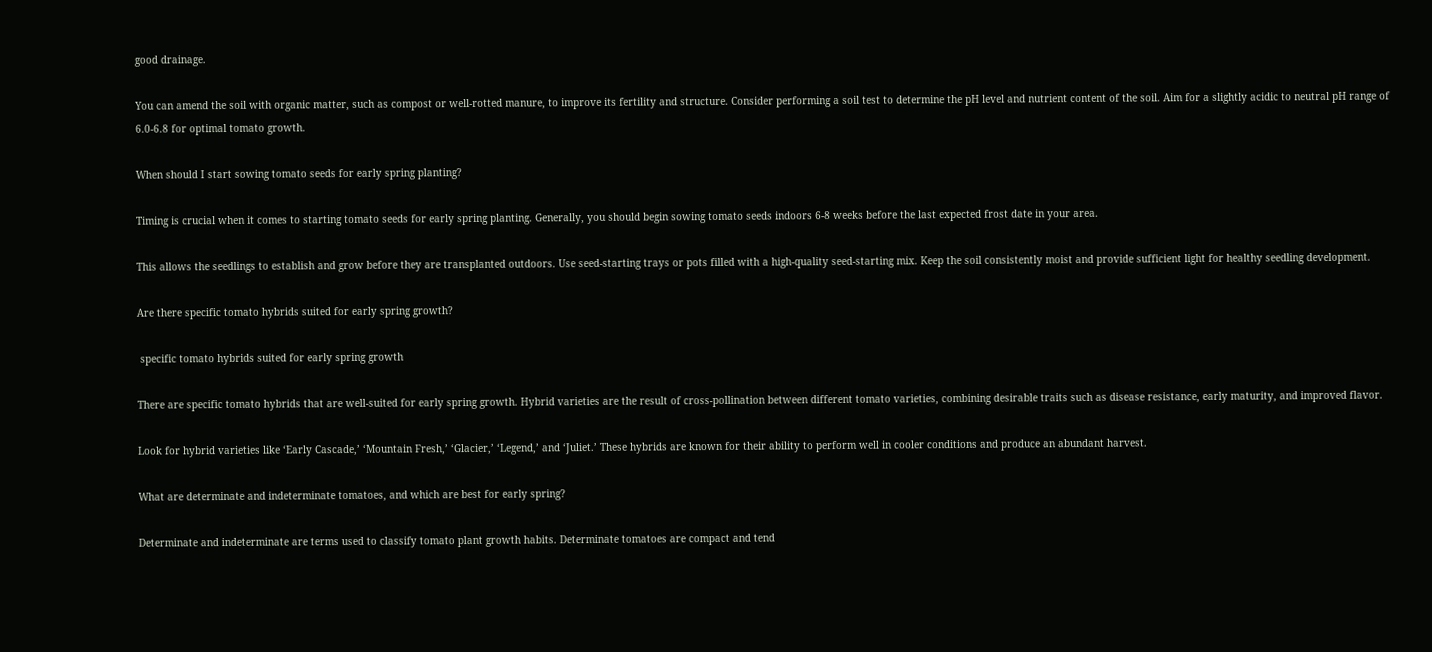good drainage.

You can amend the soil with organic matter, such as compost or well-rotted manure, to improve its fertility and structure. Consider performing a soil test to determine the pH level and nutrient content of the soil. Aim for a slightly acidic to neutral pH range of 6.0-6.8 for optimal tomato growth.

When should I start sowing tomato seeds for early spring planting?

Timing is crucial when it comes to starting tomato seeds for early spring planting. Generally, you should begin sowing tomato seeds indoors 6-8 weeks before the last expected frost date in your area.

This allows the seedlings to establish and grow before they are transplanted outdoors. Use seed-starting trays or pots filled with a high-quality seed-starting mix. Keep the soil consistently moist and provide sufficient light for healthy seedling development.

Are there specific tomato hybrids suited for early spring growth?

 specific tomato hybrids suited for early spring growth

There are specific tomato hybrids that are well-suited for early spring growth. Hybrid varieties are the result of cross-pollination between different tomato varieties, combining desirable traits such as disease resistance, early maturity, and improved flavor.

Look for hybrid varieties like ‘Early Cascade,’ ‘Mountain Fresh,’ ‘Glacier,’ ‘Legend,’ and ‘Juliet.’ These hybrids are known for their ability to perform well in cooler conditions and produce an abundant harvest.

What are determinate and indeterminate tomatoes, and which are best for early spring?

Determinate and indeterminate are terms used to classify tomato plant growth habits. Determinate tomatoes are compact and tend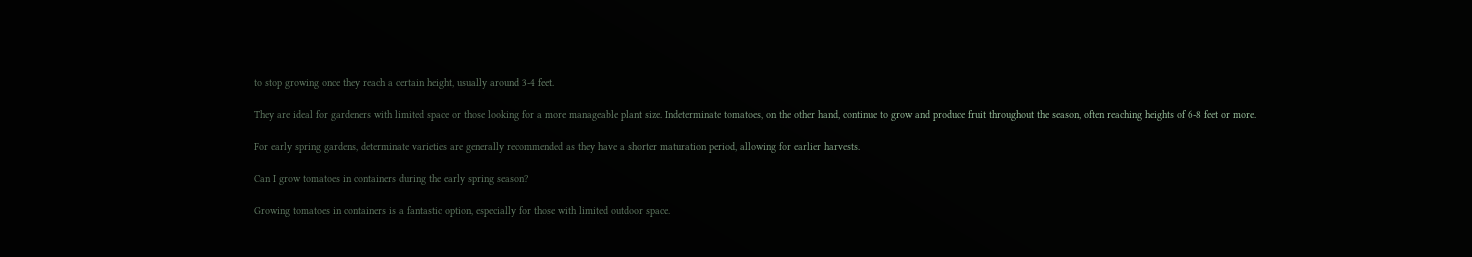to stop growing once they reach a certain height, usually around 3-4 feet.

They are ideal for gardeners with limited space or those looking for a more manageable plant size. Indeterminate tomatoes, on the other hand, continue to grow and produce fruit throughout the season, often reaching heights of 6-8 feet or more.

For early spring gardens, determinate varieties are generally recommended as they have a shorter maturation period, allowing for earlier harvests.

Can I grow tomatoes in containers during the early spring season?

Growing tomatoes in containers is a fantastic option, especially for those with limited outdoor space.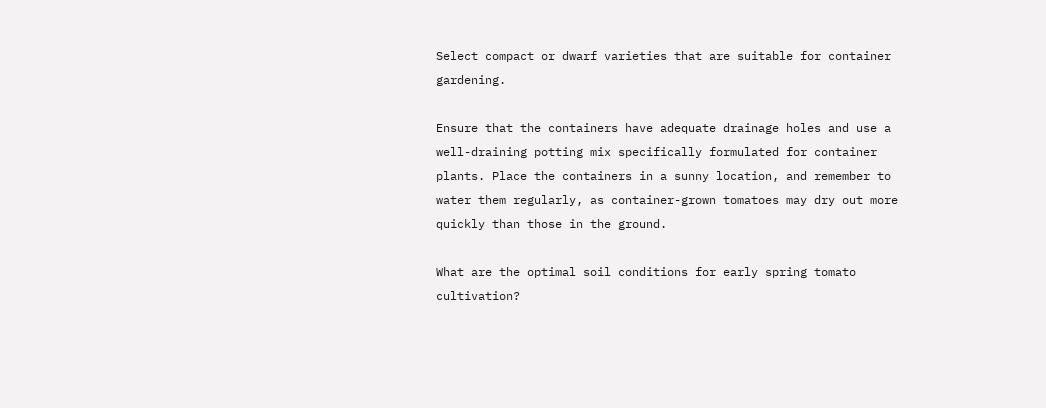Select compact or dwarf varieties that are suitable for container gardening.

Ensure that the containers have adequate drainage holes and use a well-draining potting mix specifically formulated for container plants. Place the containers in a sunny location, and remember to water them regularly, as container-grown tomatoes may dry out more quickly than those in the ground.

What are the optimal soil conditions for early spring tomato cultivation?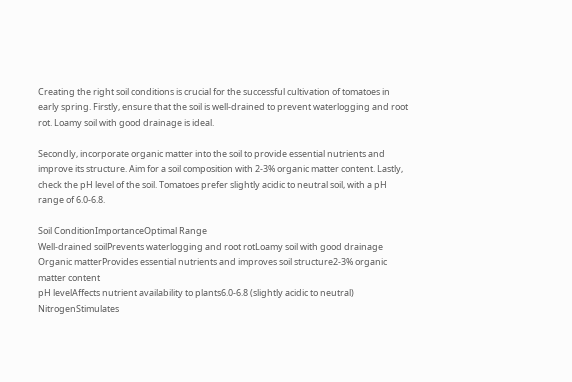Creating the right soil conditions is crucial for the successful cultivation of tomatoes in early spring. Firstly, ensure that the soil is well-drained to prevent waterlogging and root rot. Loamy soil with good drainage is ideal.

Secondly, incorporate organic matter into the soil to provide essential nutrients and improve its structure. Aim for a soil composition with 2-3% organic matter content. Lastly, check the pH level of the soil. Tomatoes prefer slightly acidic to neutral soil, with a pH range of 6.0-6.8.

Soil ConditionImportanceOptimal Range
Well-drained soilPrevents waterlogging and root rotLoamy soil with good drainage
Organic matterProvides essential nutrients and improves soil structure2-3% organic matter content
pH levelAffects nutrient availability to plants6.0-6.8 (slightly acidic to neutral)
NitrogenStimulates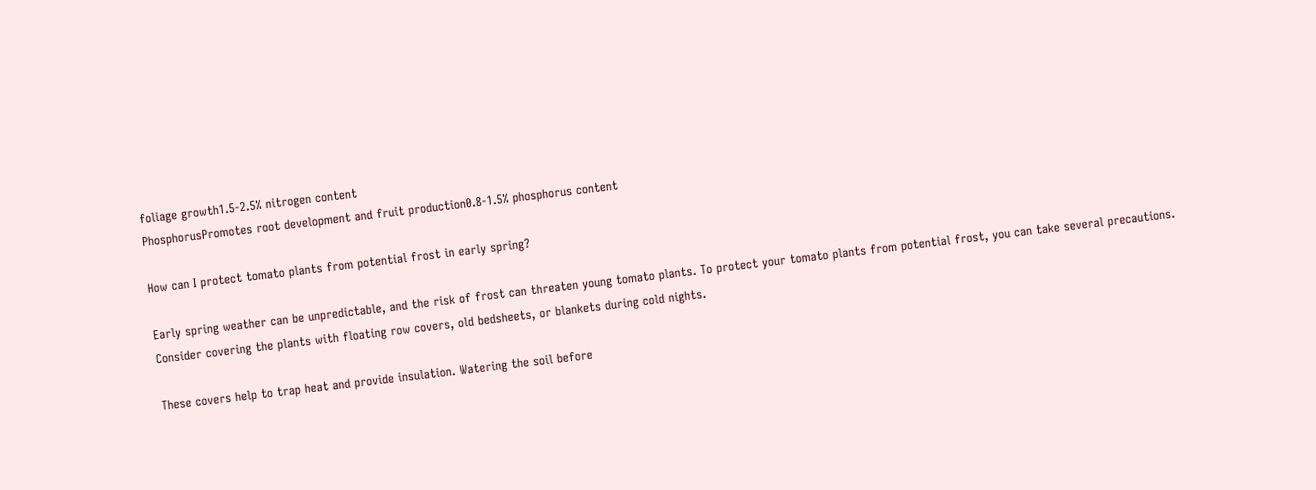foliage growth1.5-2.5% nitrogen content
PhosphorusPromotes root development and fruit production0.8-1.5% phosphorus content

How can I protect tomato plants from potential frost in early spring?

Early spring weather can be unpredictable, and the risk of frost can threaten young tomato plants. To protect your tomato plants from potential frost, you can take several precautions. Consider covering the plants with floating row covers, old bedsheets, or blankets during cold nights.

These covers help to trap heat and provide insulation. Watering the soil before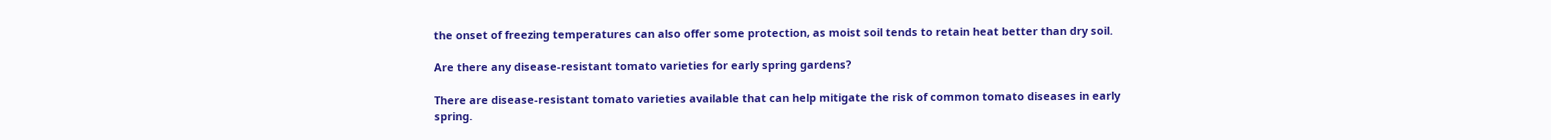the onset of freezing temperatures can also offer some protection, as moist soil tends to retain heat better than dry soil.

Are there any disease-resistant tomato varieties for early spring gardens?

There are disease-resistant tomato varieties available that can help mitigate the risk of common tomato diseases in early spring.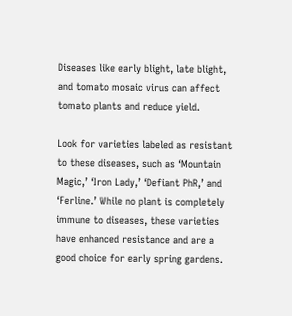Diseases like early blight, late blight, and tomato mosaic virus can affect tomato plants and reduce yield.

Look for varieties labeled as resistant to these diseases, such as ‘Mountain Magic,’ ‘Iron Lady,’ ‘Defiant PhR,’ and ‘Ferline.’ While no plant is completely immune to diseases, these varieties have enhanced resistance and are a good choice for early spring gardens.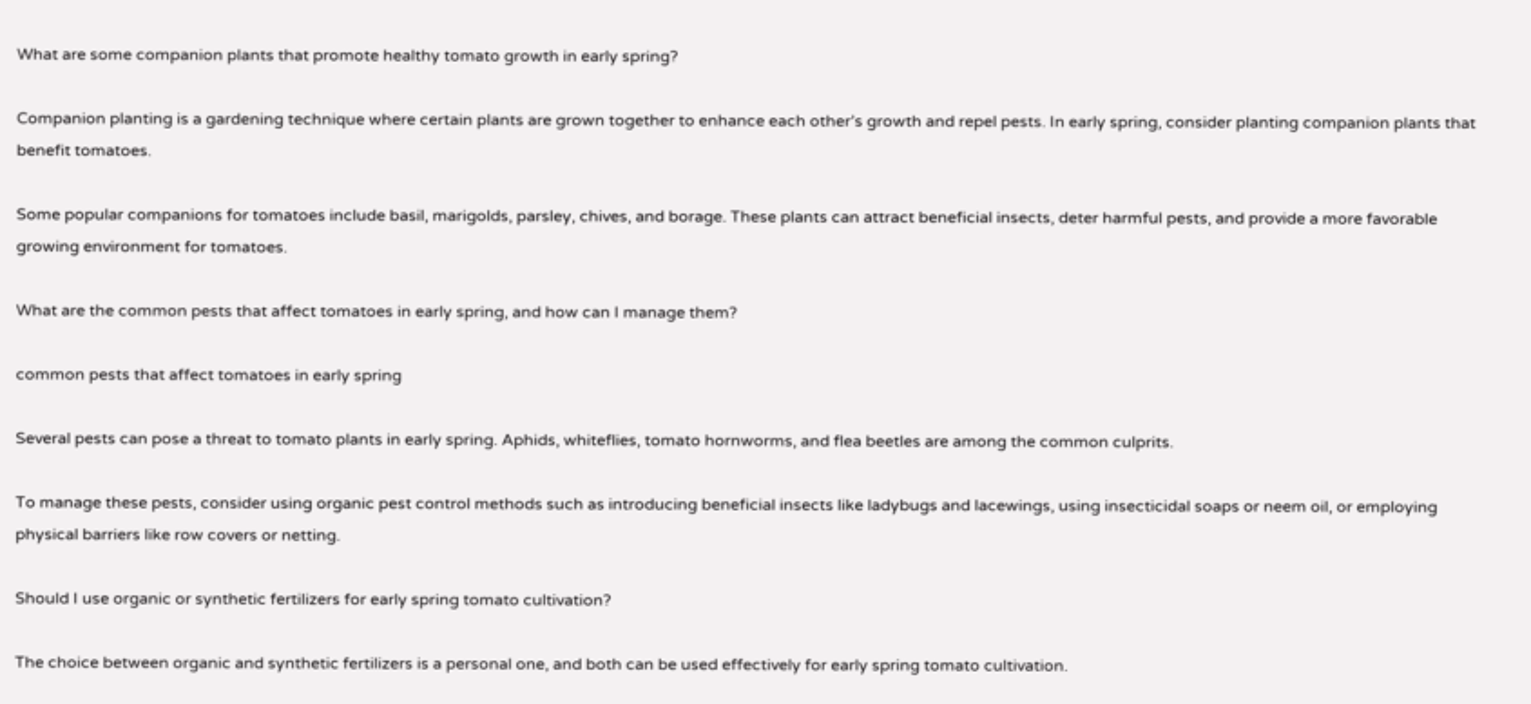What are some companion plants that promote healthy tomato growth in early spring?

Companion planting is a gardening technique where certain plants are grown together to enhance each other’s growth and repel pests. In early spring, consider planting companion plants that benefit tomatoes.

Some popular companions for tomatoes include basil, marigolds, parsley, chives, and borage. These plants can attract beneficial insects, deter harmful pests, and provide a more favorable growing environment for tomatoes.

What are the common pests that affect tomatoes in early spring, and how can I manage them?

common pests that affect tomatoes in early spring

Several pests can pose a threat to tomato plants in early spring. Aphids, whiteflies, tomato hornworms, and flea beetles are among the common culprits.

To manage these pests, consider using organic pest control methods such as introducing beneficial insects like ladybugs and lacewings, using insecticidal soaps or neem oil, or employing physical barriers like row covers or netting.

Should I use organic or synthetic fertilizers for early spring tomato cultivation?

The choice between organic and synthetic fertilizers is a personal one, and both can be used effectively for early spring tomato cultivation.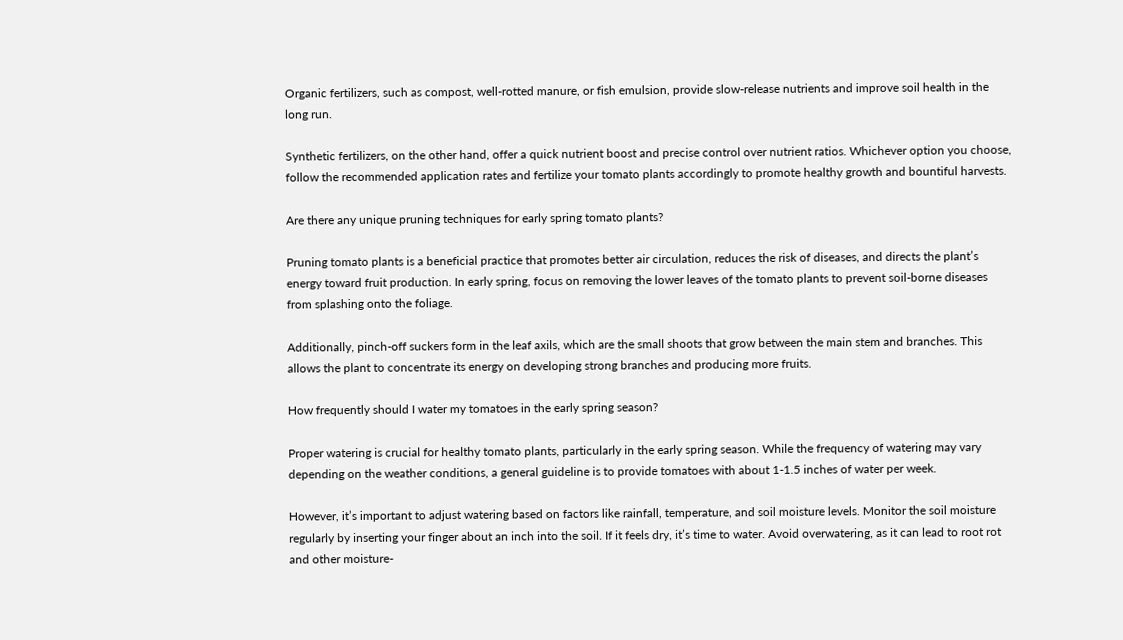Organic fertilizers, such as compost, well-rotted manure, or fish emulsion, provide slow-release nutrients and improve soil health in the long run.

Synthetic fertilizers, on the other hand, offer a quick nutrient boost and precise control over nutrient ratios. Whichever option you choose, follow the recommended application rates and fertilize your tomato plants accordingly to promote healthy growth and bountiful harvests.

Are there any unique pruning techniques for early spring tomato plants?

Pruning tomato plants is a beneficial practice that promotes better air circulation, reduces the risk of diseases, and directs the plant’s energy toward fruit production. In early spring, focus on removing the lower leaves of the tomato plants to prevent soil-borne diseases from splashing onto the foliage.

Additionally, pinch-off suckers form in the leaf axils, which are the small shoots that grow between the main stem and branches. This allows the plant to concentrate its energy on developing strong branches and producing more fruits.

How frequently should I water my tomatoes in the early spring season?

Proper watering is crucial for healthy tomato plants, particularly in the early spring season. While the frequency of watering may vary depending on the weather conditions, a general guideline is to provide tomatoes with about 1-1.5 inches of water per week.

However, it’s important to adjust watering based on factors like rainfall, temperature, and soil moisture levels. Monitor the soil moisture regularly by inserting your finger about an inch into the soil. If it feels dry, it’s time to water. Avoid overwatering, as it can lead to root rot and other moisture-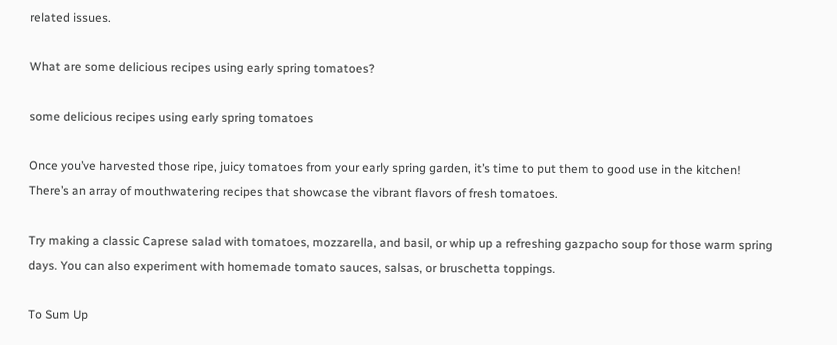related issues.

What are some delicious recipes using early spring tomatoes?

some delicious recipes using early spring tomatoes

Once you’ve harvested those ripe, juicy tomatoes from your early spring garden, it’s time to put them to good use in the kitchen! There’s an array of mouthwatering recipes that showcase the vibrant flavors of fresh tomatoes.

Try making a classic Caprese salad with tomatoes, mozzarella, and basil, or whip up a refreshing gazpacho soup for those warm spring days. You can also experiment with homemade tomato sauces, salsas, or bruschetta toppings.

To Sum Up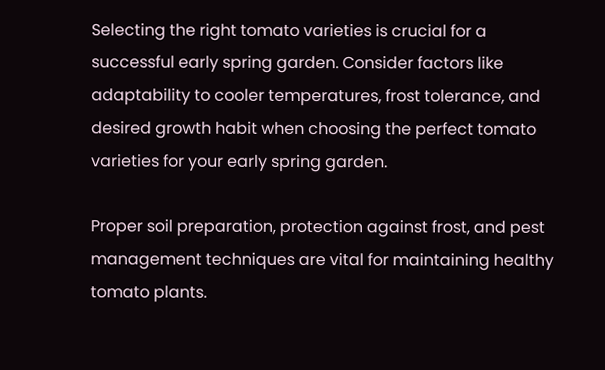Selecting the right tomato varieties is crucial for a successful early spring garden. Consider factors like adaptability to cooler temperatures, frost tolerance, and desired growth habit when choosing the perfect tomato varieties for your early spring garden.

Proper soil preparation, protection against frost, and pest management techniques are vital for maintaining healthy tomato plants.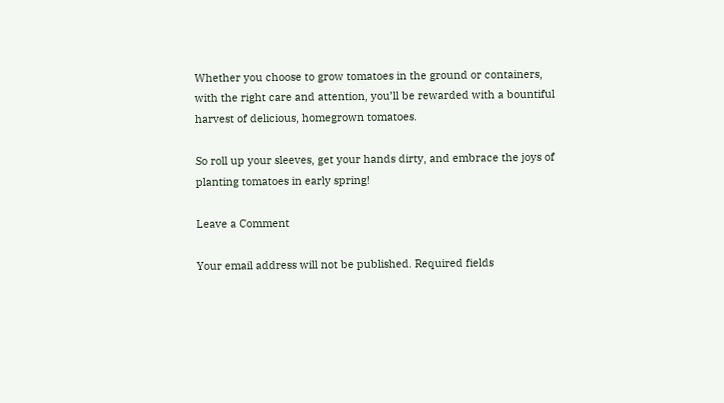Whether you choose to grow tomatoes in the ground or containers, with the right care and attention, you’ll be rewarded with a bountiful harvest of delicious, homegrown tomatoes.

So roll up your sleeves, get your hands dirty, and embrace the joys of planting tomatoes in early spring!

Leave a Comment

Your email address will not be published. Required fields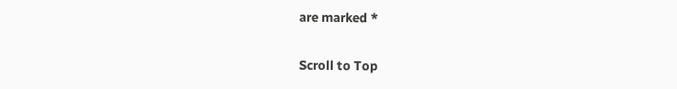are marked *

Scroll to Top